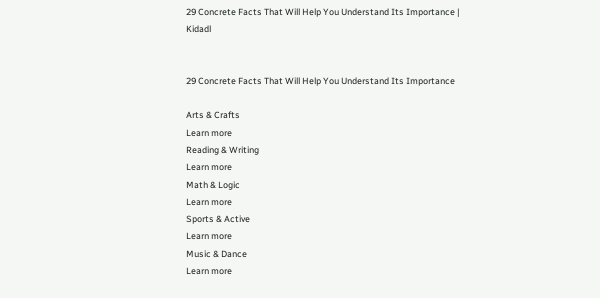29 Concrete Facts That Will Help You Understand Its Importance | Kidadl


29 Concrete Facts That Will Help You Understand Its Importance

Arts & Crafts
Learn more
Reading & Writing
Learn more
Math & Logic
Learn more
Sports & Active
Learn more
Music & Dance
Learn more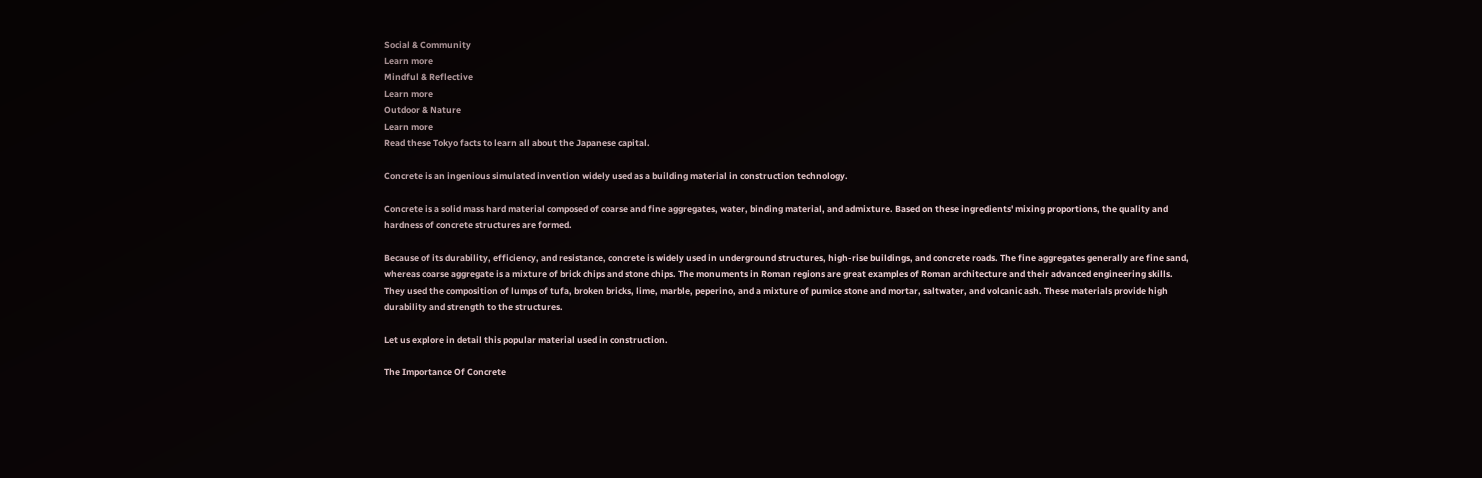Social & Community
Learn more
Mindful & Reflective
Learn more
Outdoor & Nature
Learn more
Read these Tokyo facts to learn all about the Japanese capital.

Concrete is an ingenious simulated invention widely used as a building material in construction technology.

Concrete is a solid mass hard material composed of coarse and fine aggregates, water, binding material, and admixture. Based on these ingredients' mixing proportions, the quality and hardness of concrete structures are formed.

Because of its durability, efficiency, and resistance, concrete is widely used in underground structures, high-rise buildings, and concrete roads. The fine aggregates generally are fine sand, whereas coarse aggregate is a mixture of brick chips and stone chips. The monuments in Roman regions are great examples of Roman architecture and their advanced engineering skills. They used the composition of lumps of tufa, broken bricks, lime, marble, peperino, and a mixture of pumice stone and mortar, saltwater, and volcanic ash. These materials provide high durability and strength to the structures.

Let us explore in detail this popular material used in construction.

The Importance Of Concrete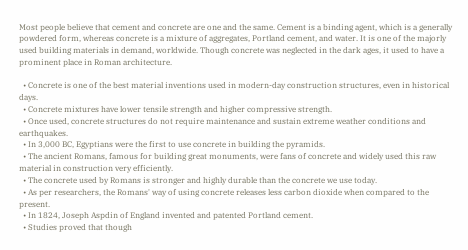Most people believe that cement and concrete are one and the same. Cement is a binding agent, which is a generally powdered form, whereas concrete is a mixture of aggregates, Portland cement, and water. It is one of the majorly used building materials in demand, worldwide. Though concrete was neglected in the dark ages, it used to have a prominent place in Roman architecture.

  • Concrete is one of the best material inventions used in modern-day construction structures, even in historical days.
  • Concrete mixtures have lower tensile strength and higher compressive strength.
  • Once used, concrete structures do not require maintenance and sustain extreme weather conditions and earthquakes.
  • In 3,000 BC, Egyptians were the first to use concrete in building the pyramids.
  • The ancient Romans, famous for building great monuments, were fans of concrete and widely used this raw material in construction very efficiently.
  • The concrete used by Romans is stronger and highly durable than the concrete we use today.
  • As per researchers, the Romans' way of using concrete releases less carbon dioxide when compared to the present.
  • In 1824, Joseph Aspdin of England invented and patented Portland cement.
  • Studies proved that though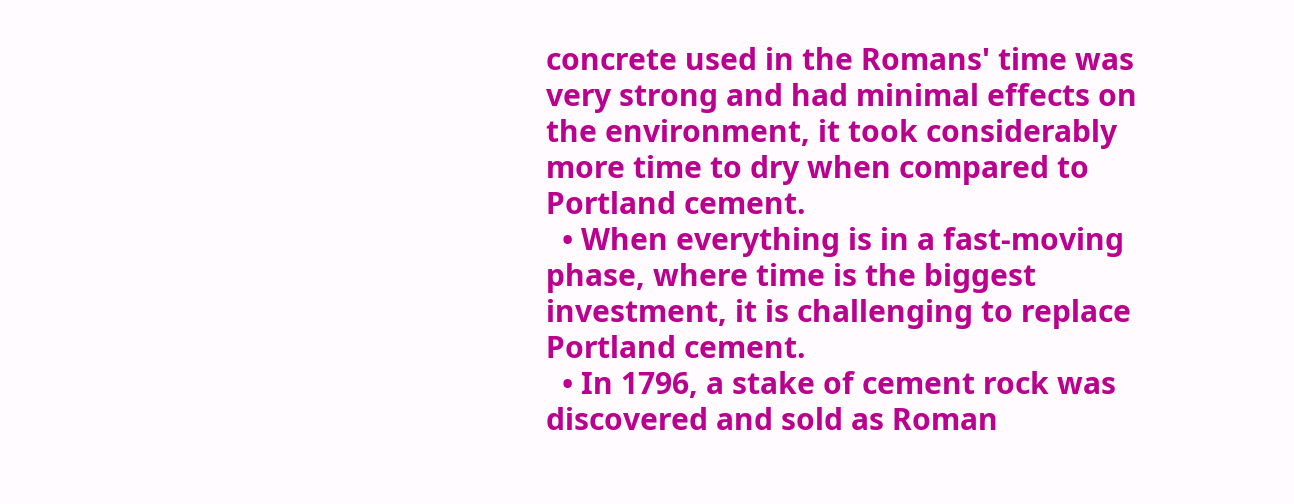concrete used in the Romans' time was very strong and had minimal effects on the environment, it took considerably more time to dry when compared to Portland cement.
  • When everything is in a fast-moving phase, where time is the biggest investment, it is challenging to replace Portland cement.
  • In 1796, a stake of cement rock was discovered and sold as Roman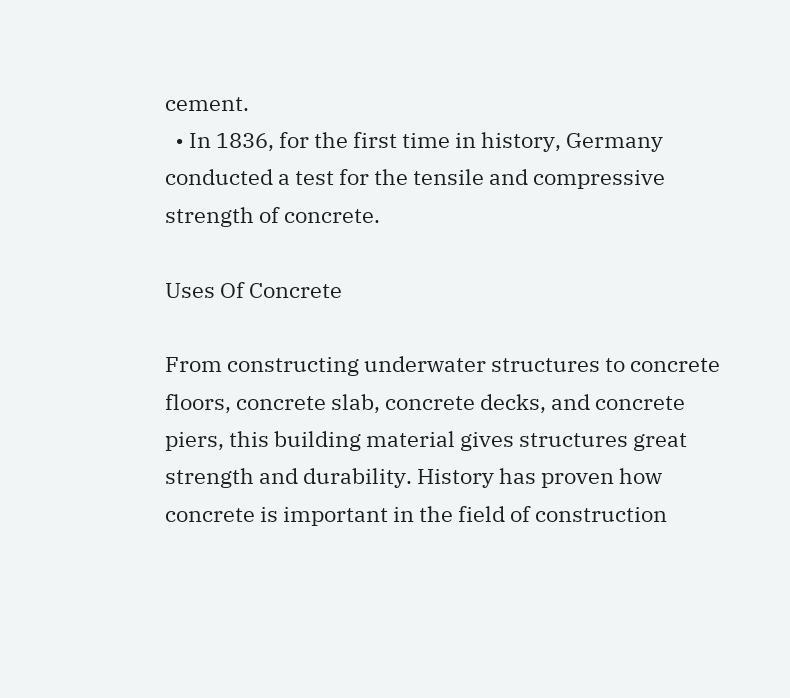cement.
  • In 1836, for the first time in history, Germany conducted a test for the tensile and compressive strength of concrete.

Uses Of Concrete

From constructing underwater structures to concrete floors, concrete slab, concrete decks, and concrete piers, this building material gives structures great strength and durability. History has proven how concrete is important in the field of construction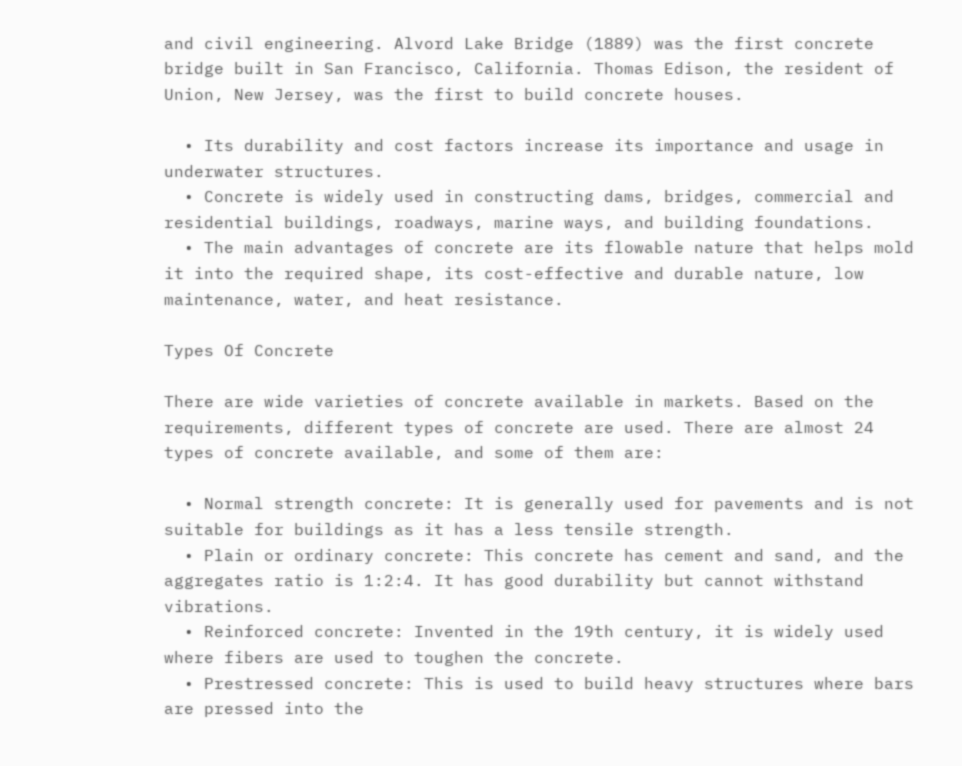and civil engineering. Alvord Lake Bridge (1889) was the first concrete bridge built in San Francisco, California. Thomas Edison, the resident of Union, New Jersey, was the first to build concrete houses.

  • Its durability and cost factors increase its importance and usage in underwater structures.
  • Concrete is widely used in constructing dams, bridges, commercial and residential buildings, roadways, marine ways, and building foundations.
  • The main advantages of concrete are its flowable nature that helps mold it into the required shape, its cost-effective and durable nature, low maintenance, water, and heat resistance.

Types Of Concrete

There are wide varieties of concrete available in markets. Based on the requirements, different types of concrete are used. There are almost 24 types of concrete available, and some of them are:

  • Normal strength concrete: It is generally used for pavements and is not suitable for buildings as it has a less tensile strength.
  • Plain or ordinary concrete: This concrete has cement and sand, and the aggregates ratio is 1:2:4. It has good durability but cannot withstand vibrations.
  • Reinforced concrete: Invented in the 19th century, it is widely used where fibers are used to toughen the concrete.
  • Prestressed concrete: This is used to build heavy structures where bars are pressed into the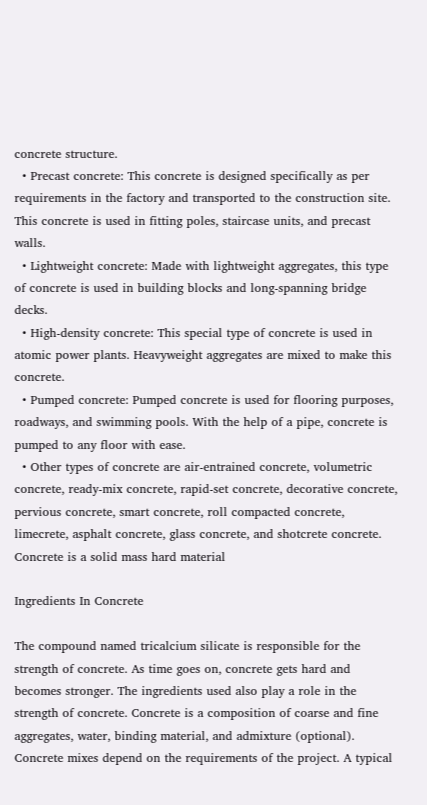concrete structure.
  • Precast concrete: This concrete is designed specifically as per requirements in the factory and transported to the construction site. This concrete is used in fitting poles, staircase units, and precast walls.
  • Lightweight concrete: Made with lightweight aggregates, this type of concrete is used in building blocks and long-spanning bridge decks.
  • High-density concrete: This special type of concrete is used in atomic power plants. Heavyweight aggregates are mixed to make this concrete.
  • Pumped concrete: Pumped concrete is used for flooring purposes, roadways, and swimming pools. With the help of a pipe, concrete is pumped to any floor with ease.
  • Other types of concrete are air-entrained concrete, volumetric concrete, ready-mix concrete, rapid-set concrete, decorative concrete, pervious concrete, smart concrete, roll compacted concrete, limecrete, asphalt concrete, glass concrete, and shotcrete concrete.
Concrete is a solid mass hard material

Ingredients In Concrete

The compound named tricalcium silicate is responsible for the strength of concrete. As time goes on, concrete gets hard and becomes stronger. The ingredients used also play a role in the strength of concrete. Concrete is a composition of coarse and fine aggregates, water, binding material, and admixture (optional). Concrete mixes depend on the requirements of the project. A typical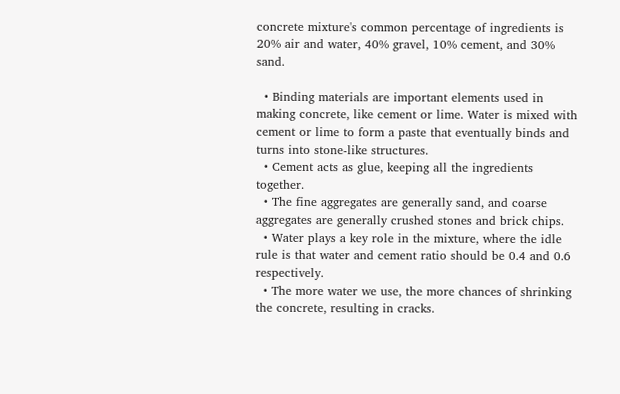concrete mixture's common percentage of ingredients is 20% air and water, 40% gravel, 10% cement, and 30% sand.

  • Binding materials are important elements used in making concrete, like cement or lime. Water is mixed with cement or lime to form a paste that eventually binds and turns into stone-like structures.
  • Cement acts as glue, keeping all the ingredients together.
  • The fine aggregates are generally sand, and coarse aggregates are generally crushed stones and brick chips.
  • Water plays a key role in the mixture, where the idle rule is that water and cement ratio should be 0.4 and 0.6 respectively.
  • The more water we use, the more chances of shrinking the concrete, resulting in cracks.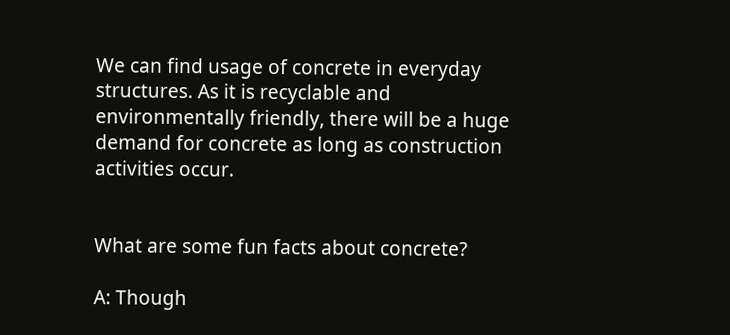We can find usage of concrete in everyday structures. As it is recyclable and environmentally friendly, there will be a huge demand for concrete as long as construction activities occur.


What are some fun facts about concrete?

A: Though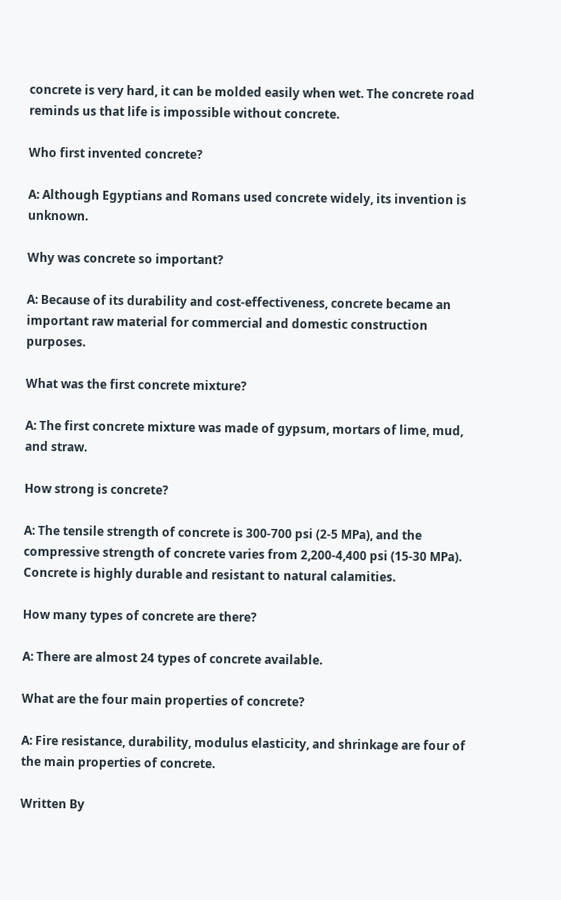concrete is very hard, it can be molded easily when wet. The concrete road reminds us that life is impossible without concrete.

Who first invented concrete?

A: Although Egyptians and Romans used concrete widely, its invention is unknown.

Why was concrete so important?

A: Because of its durability and cost-effectiveness, concrete became an important raw material for commercial and domestic construction purposes.

What was the first concrete mixture?

A: The first concrete mixture was made of gypsum, mortars of lime, mud, and straw.

How strong is concrete?

A: The tensile strength of concrete is 300-700 psi (2-5 MPa), and the compressive strength of concrete varies from 2,200-4,400 psi (15-30 MPa). Concrete is highly durable and resistant to natural calamities.

How many types of concrete are there?

A: There are almost 24 types of concrete available.

What are the four main properties of concrete?

A: Fire resistance, durability, modulus elasticity, and shrinkage are four of the main properties of concrete.

Written By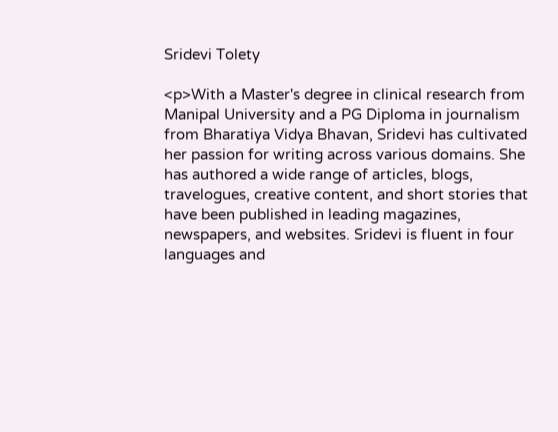Sridevi Tolety

<p>With a Master's degree in clinical research from Manipal University and a PG Diploma in journalism from Bharatiya Vidya Bhavan, Sridevi has cultivated her passion for writing across various domains. She has authored a wide range of articles, blogs, travelogues, creative content, and short stories that have been published in leading magazines, newspapers, and websites. Sridevi is fluent in four languages and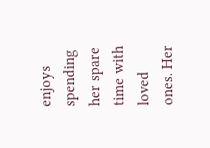enjoys spending her spare time with loved ones. Her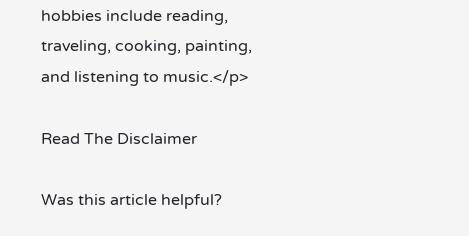hobbies include reading, traveling, cooking, painting, and listening to music.</p>

Read The Disclaimer

Was this article helpful?